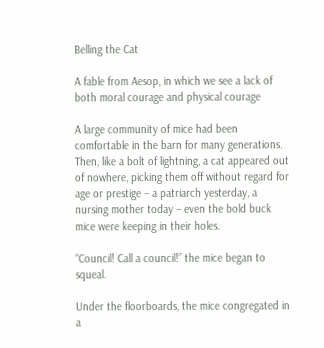Belling the Cat

A fable from Aesop, in which we see a lack of both moral courage and physical courage

A large community of mice had been comfortable in the barn for many generations. Then, like a bolt of lightning, a cat appeared out of nowhere, picking them off without regard for age or prestige – a patriarch yesterday, a nursing mother today – even the bold buck mice were keeping in their holes.

“Council! Call a council!” the mice began to squeal.

Under the floorboards, the mice congregated in a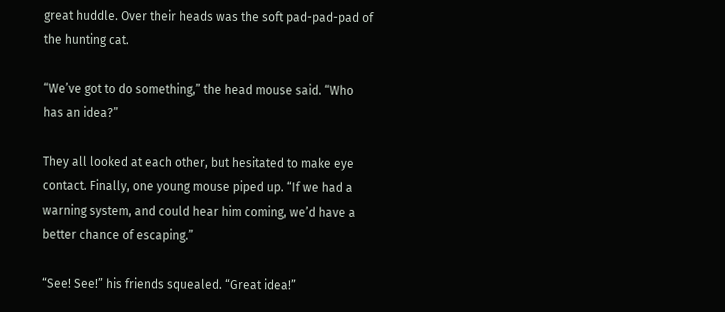great huddle. Over their heads was the soft pad-pad-pad of the hunting cat.

“We’ve got to do something,” the head mouse said. “Who has an idea?”

They all looked at each other, but hesitated to make eye contact. Finally, one young mouse piped up. “If we had a warning system, and could hear him coming, we’d have a better chance of escaping.”

“See! See!” his friends squealed. “Great idea!”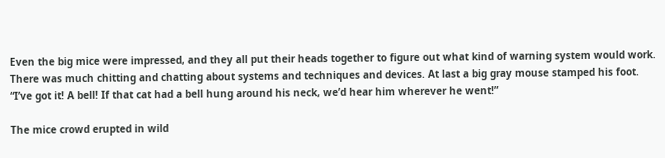Even the big mice were impressed, and they all put their heads together to figure out what kind of warning system would work. There was much chitting and chatting about systems and techniques and devices. At last a big gray mouse stamped his foot. “I’ve got it! A bell! If that cat had a bell hung around his neck, we’d hear him wherever he went!”

The mice crowd erupted in wild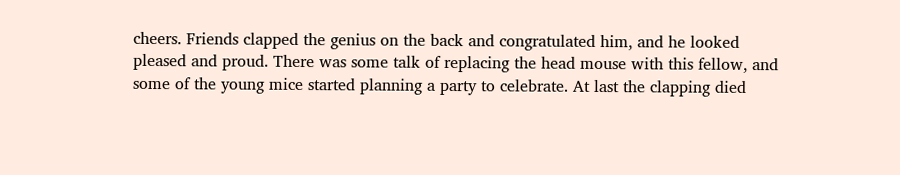cheers. Friends clapped the genius on the back and congratulated him, and he looked pleased and proud. There was some talk of replacing the head mouse with this fellow, and some of the young mice started planning a party to celebrate. At last the clapping died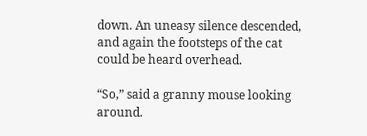down. An uneasy silence descended, and again the footsteps of the cat could be heard overhead.

“So,” said a granny mouse looking around.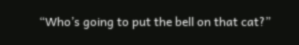“Who’s going to put the bell on that cat?”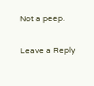Not a peep.

Leave a Reply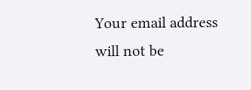Your email address will not be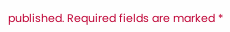published. Required fields are marked *